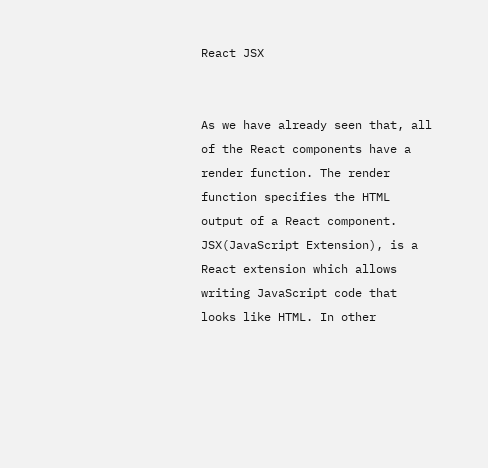React JSX


As we have already seen that, all of the React components have a render function. The render function specifies the HTML output of a React component. JSX(JavaScript Extension), is a React extension which allows writing JavaScript code that looks like HTML. In other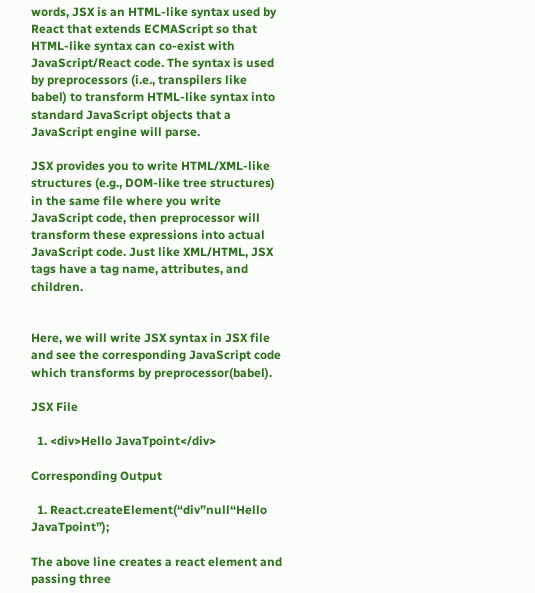words, JSX is an HTML-like syntax used by React that extends ECMAScript so that HTML-like syntax can co-exist with JavaScript/React code. The syntax is used by preprocessors (i.e., transpilers like babel) to transform HTML-like syntax into standard JavaScript objects that a JavaScript engine will parse.

JSX provides you to write HTML/XML-like structures (e.g., DOM-like tree structures) in the same file where you write JavaScript code, then preprocessor will transform these expressions into actual JavaScript code. Just like XML/HTML, JSX tags have a tag name, attributes, and children.


Here, we will write JSX syntax in JSX file and see the corresponding JavaScript code which transforms by preprocessor(babel).

JSX File

  1. <div>Hello JavaTpoint</div>

Corresponding Output

  1. React.createElement(“div”null“Hello JavaTpoint”);

The above line creates a react element and passing three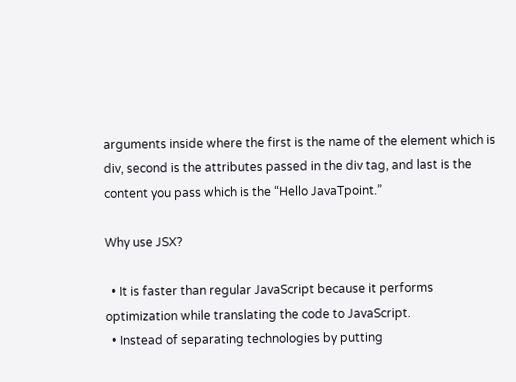arguments inside where the first is the name of the element which is div, second is the attributes passed in the div tag, and last is the content you pass which is the “Hello JavaTpoint.”

Why use JSX?

  • It is faster than regular JavaScript because it performs optimization while translating the code to JavaScript.
  • Instead of separating technologies by putting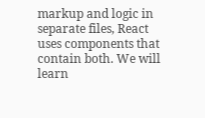markup and logic in separate files, React uses components that contain both. We will learn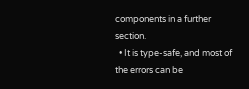components in a further section.
  • It is type-safe, and most of the errors can be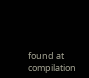found at compilation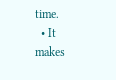time.
  • It makes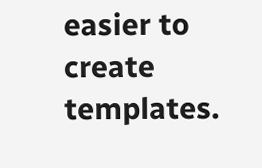easier to create templates.